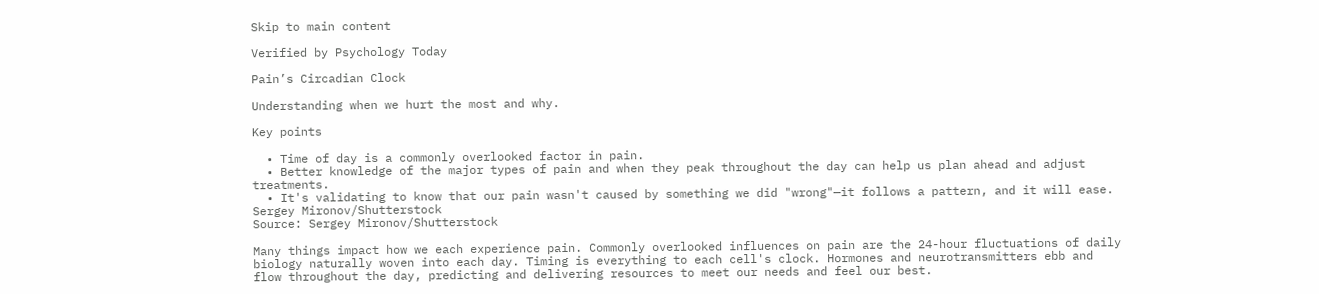Skip to main content

Verified by Psychology Today

Pain’s Circadian Clock

Understanding when we hurt the most and why.

Key points

  • Time of day is a commonly overlooked factor in pain.
  • Better knowledge of the major types of pain and when they peak throughout the day can help us plan ahead and adjust treatments.
  • It's validating to know that our pain wasn't caused by something we did "wrong"—it follows a pattern, and it will ease.
Sergey Mironov/Shutterstock
Source: Sergey Mironov/Shutterstock

Many things impact how we each experience pain. Commonly overlooked influences on pain are the 24-hour fluctuations of daily biology naturally woven into each day. Timing is everything to each cell's clock. Hormones and neurotransmitters ebb and flow throughout the day, predicting and delivering resources to meet our needs and feel our best.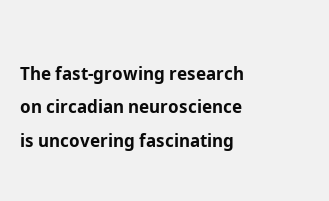The fast-growing research on circadian neuroscience is uncovering fascinating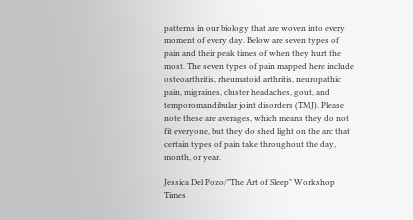patterns in our biology that are woven into every moment of every day. Below are seven types of pain and their peak times of when they hurt the most. The seven types of pain mapped here include osteoarthritis, rheumatoid arthritis, neuropathic pain, migraines, cluster headaches, gout, and temporomandibular joint disorders (TMJ). Please note these are averages, which means they do not fit everyone, but they do shed light on the arc that certain types of pain take throughout the day, month, or year.

Jessica Del Pozo/"The Art of Sleep" Workshop
Times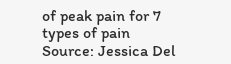of peak pain for 7 types of pain
Source: Jessica Del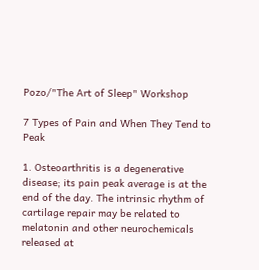Pozo/"The Art of Sleep" Workshop

7 Types of Pain and When They Tend to Peak

1. Osteoarthritis is a degenerative disease; its pain peak average is at the end of the day. The intrinsic rhythm of cartilage repair may be related to melatonin and other neurochemicals released at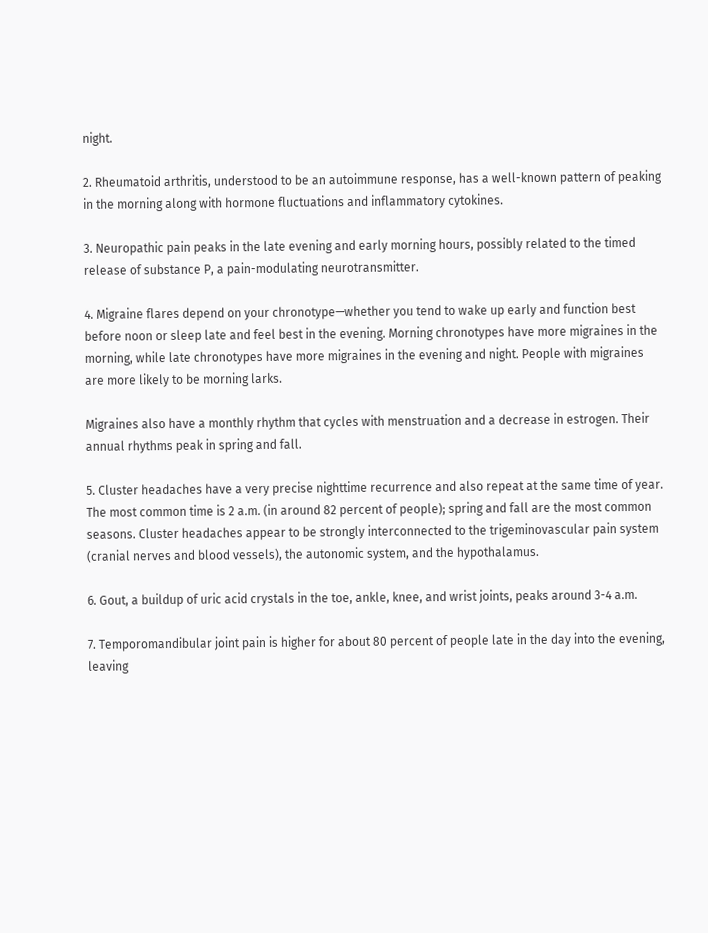night.

2. Rheumatoid arthritis, understood to be an autoimmune response, has a well-known pattern of peaking in the morning along with hormone fluctuations and inflammatory cytokines.

3. Neuropathic pain peaks in the late evening and early morning hours, possibly related to the timed release of substance P, a pain-modulating neurotransmitter.

4. Migraine flares depend on your chronotype—whether you tend to wake up early and function best before noon or sleep late and feel best in the evening. Morning chronotypes have more migraines in the morning, while late chronotypes have more migraines in the evening and night. People with migraines are more likely to be morning larks.

Migraines also have a monthly rhythm that cycles with menstruation and a decrease in estrogen. Their annual rhythms peak in spring and fall.

5. Cluster headaches have a very precise nighttime recurrence and also repeat at the same time of year. The most common time is 2 a.m. (in around 82 percent of people); spring and fall are the most common seasons. Cluster headaches appear to be strongly interconnected to the trigeminovascular pain system (cranial nerves and blood vessels), the autonomic system, and the hypothalamus.

6. Gout, a buildup of uric acid crystals in the toe, ankle, knee, and wrist joints, peaks around 3-4 a.m.

7. Temporomandibular joint pain is higher for about 80 percent of people late in the day into the evening, leaving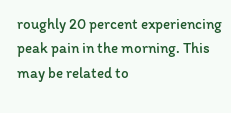roughly 20 percent experiencing peak pain in the morning. This may be related to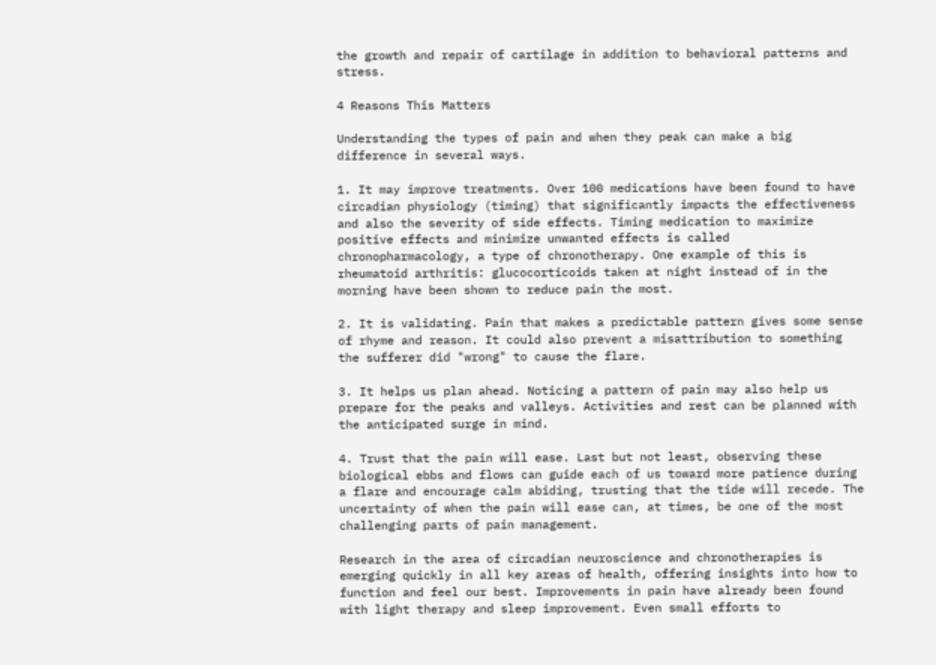the growth and repair of cartilage in addition to behavioral patterns and stress.

4 Reasons This Matters

Understanding the types of pain and when they peak can make a big difference in several ways.

1. It may improve treatments. Over 100 medications have been found to have circadian physiology (timing) that significantly impacts the effectiveness and also the severity of side effects. Timing medication to maximize positive effects and minimize unwanted effects is called chronopharmacology, a type of chronotherapy. One example of this is rheumatoid arthritis: glucocorticoids taken at night instead of in the morning have been shown to reduce pain the most.

2. It is validating. Pain that makes a predictable pattern gives some sense of rhyme and reason. It could also prevent a misattribution to something the sufferer did "wrong" to cause the flare.

3. It helps us plan ahead. Noticing a pattern of pain may also help us prepare for the peaks and valleys. Activities and rest can be planned with the anticipated surge in mind.

4. Trust that the pain will ease. Last but not least, observing these biological ebbs and flows can guide each of us toward more patience during a flare and encourage calm abiding, trusting that the tide will recede. The uncertainty of when the pain will ease can, at times, be one of the most challenging parts of pain management.

Research in the area of circadian neuroscience and chronotherapies is emerging quickly in all key areas of health, offering insights into how to function and feel our best. Improvements in pain have already been found with light therapy and sleep improvement. Even small efforts to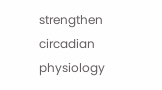strengthen circadian physiology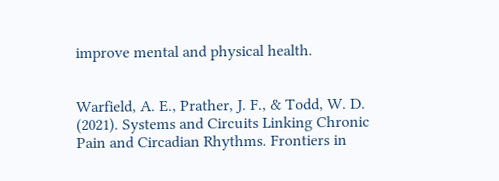improve mental and physical health.


Warfield, A. E., Prather, J. F., & Todd, W. D. (2021). Systems and Circuits Linking Chronic Pain and Circadian Rhythms. Frontiers in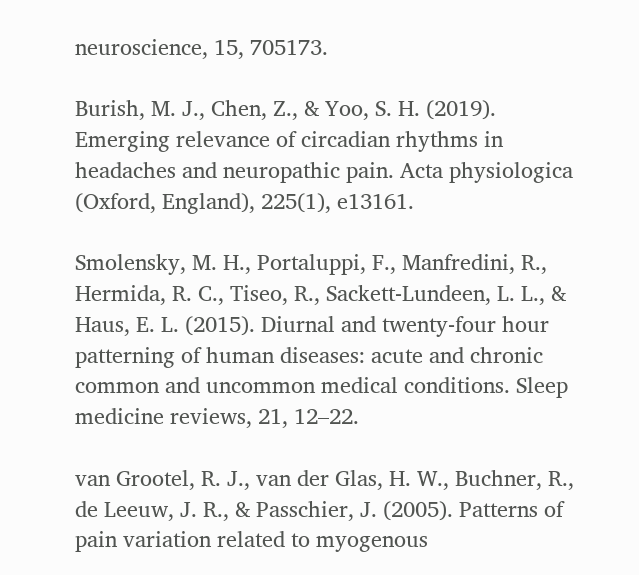neuroscience, 15, 705173.

Burish, M. J., Chen, Z., & Yoo, S. H. (2019). Emerging relevance of circadian rhythms in headaches and neuropathic pain. Acta physiologica (Oxford, England), 225(1), e13161.

Smolensky, M. H., Portaluppi, F., Manfredini, R., Hermida, R. C., Tiseo, R., Sackett-Lundeen, L. L., & Haus, E. L. (2015). Diurnal and twenty-four hour patterning of human diseases: acute and chronic common and uncommon medical conditions. Sleep medicine reviews, 21, 12–22.

van Grootel, R. J., van der Glas, H. W., Buchner, R., de Leeuw, J. R., & Passchier, J. (2005). Patterns of pain variation related to myogenous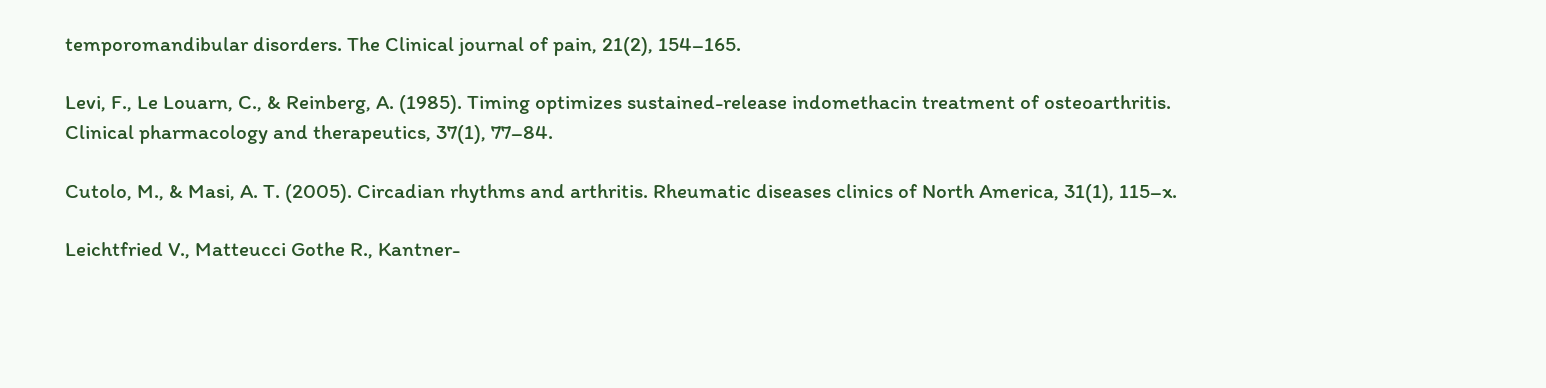temporomandibular disorders. The Clinical journal of pain, 21(2), 154–165.

Levi, F., Le Louarn, C., & Reinberg, A. (1985). Timing optimizes sustained-release indomethacin treatment of osteoarthritis. Clinical pharmacology and therapeutics, 37(1), 77–84.

Cutolo, M., & Masi, A. T. (2005). Circadian rhythms and arthritis. Rheumatic diseases clinics of North America, 31(1), 115–x.

Leichtfried V., Matteucci Gothe R., Kantner-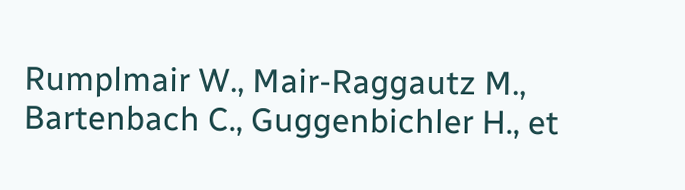Rumplmair W., Mair-Raggautz M., Bartenbach C., Guggenbichler H., et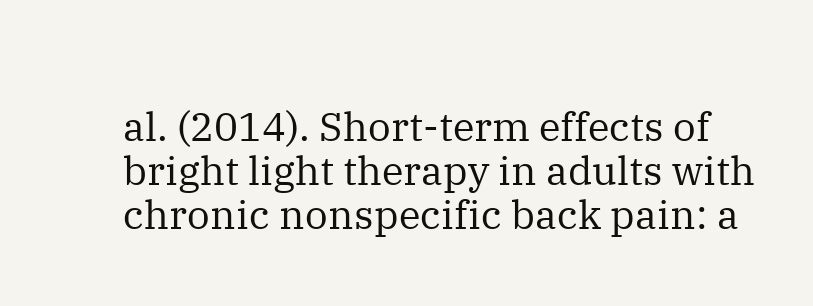al. (2014). Short-term effects of bright light therapy in adults with chronic nonspecific back pain: a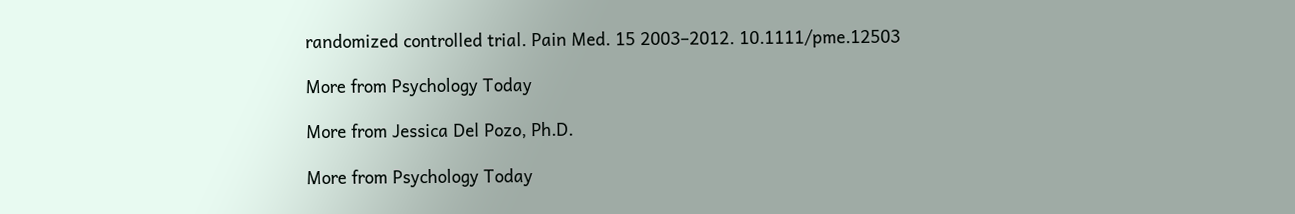randomized controlled trial. Pain Med. 15 2003–2012. 10.1111/pme.12503

More from Psychology Today

More from Jessica Del Pozo, Ph.D.

More from Psychology Today